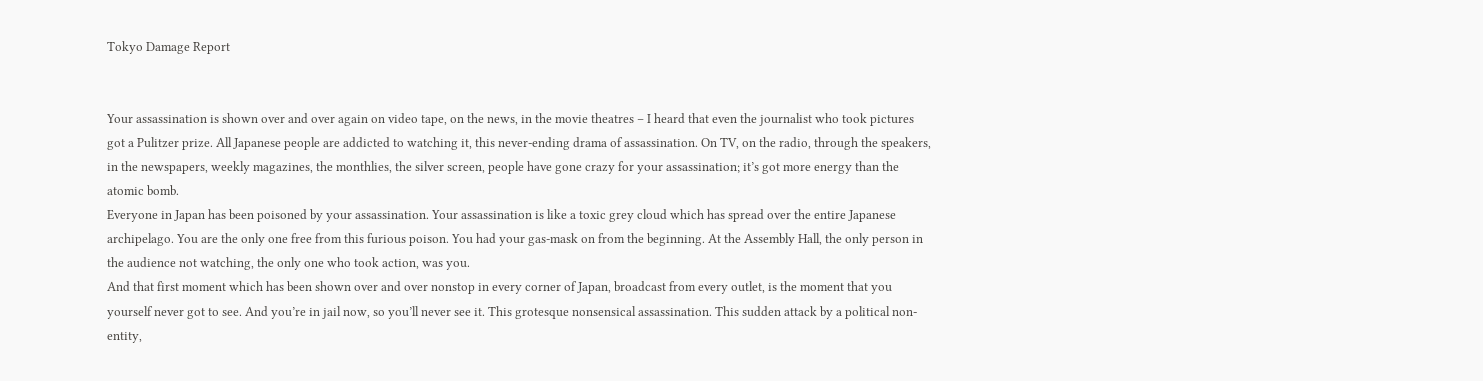Tokyo Damage Report


Your assassination is shown over and over again on video tape, on the news, in the movie theatres – I heard that even the journalist who took pictures got a Pulitzer prize. All Japanese people are addicted to watching it, this never-ending drama of assassination. On TV, on the radio, through the speakers, in the newspapers, weekly magazines, the monthlies, the silver screen, people have gone crazy for your assassination; it’s got more energy than the atomic bomb.
Everyone in Japan has been poisoned by your assassination. Your assassination is like a toxic grey cloud which has spread over the entire Japanese archipelago. You are the only one free from this furious poison. You had your gas-mask on from the beginning. At the Assembly Hall, the only person in the audience not watching, the only one who took action, was you.
And that first moment which has been shown over and over nonstop in every corner of Japan, broadcast from every outlet, is the moment that you yourself never got to see. And you’re in jail now, so you’ll never see it. This grotesque nonsensical assassination. This sudden attack by a political non-entity,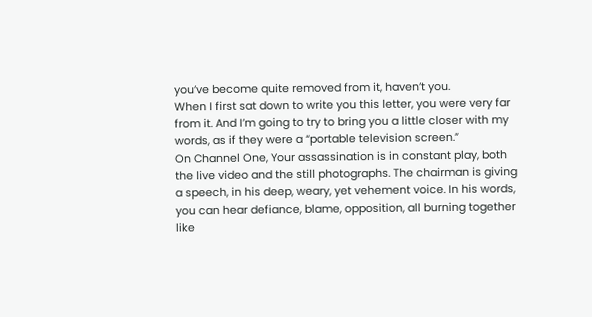you’ve become quite removed from it, haven’t you.
When I first sat down to write you this letter, you were very far from it. And I’m going to try to bring you a little closer with my words, as if they were a “portable television screen.”
On Channel One, Your assassination is in constant play, both the live video and the still photographs. The chairman is giving a speech, in his deep, weary, yet vehement voice. In his words, you can hear defiance, blame, opposition, all burning together like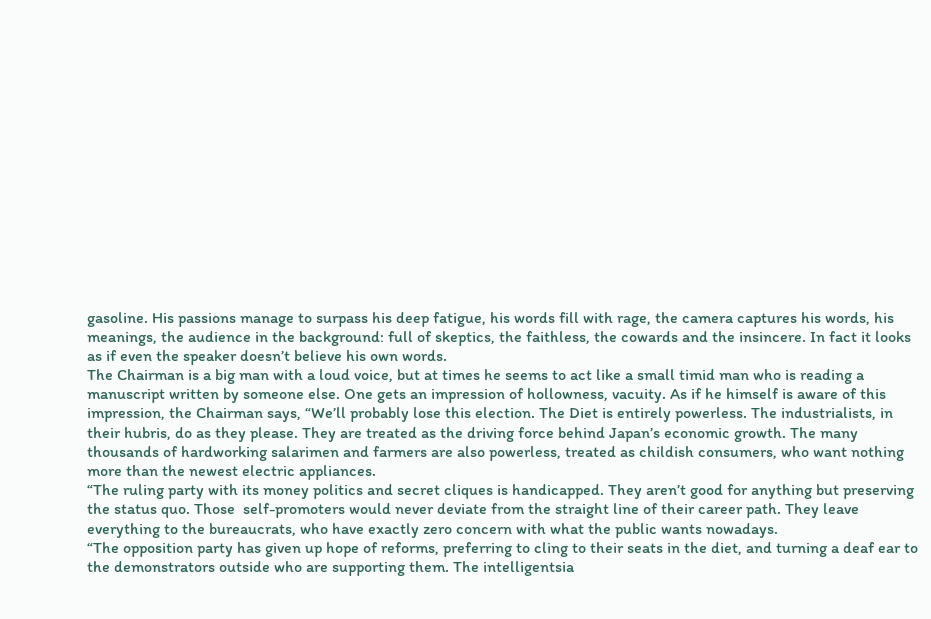gasoline. His passions manage to surpass his deep fatigue, his words fill with rage, the camera captures his words, his meanings, the audience in the background: full of skeptics, the faithless, the cowards and the insincere. In fact it looks as if even the speaker doesn’t believe his own words.
The Chairman is a big man with a loud voice, but at times he seems to act like a small timid man who is reading a manuscript written by someone else. One gets an impression of hollowness, vacuity. As if he himself is aware of this impression, the Chairman says, “We’ll probably lose this election. The Diet is entirely powerless. The industrialists, in their hubris, do as they please. They are treated as the driving force behind Japan’s economic growth. The many thousands of hardworking salarimen and farmers are also powerless, treated as childish consumers, who want nothing more than the newest electric appliances.
“The ruling party with its money politics and secret cliques is handicapped. They aren’t good for anything but preserving the status quo. Those  self-promoters would never deviate from the straight line of their career path. They leave everything to the bureaucrats, who have exactly zero concern with what the public wants nowadays.
“The opposition party has given up hope of reforms, preferring to cling to their seats in the diet, and turning a deaf ear to the demonstrators outside who are supporting them. The intelligentsia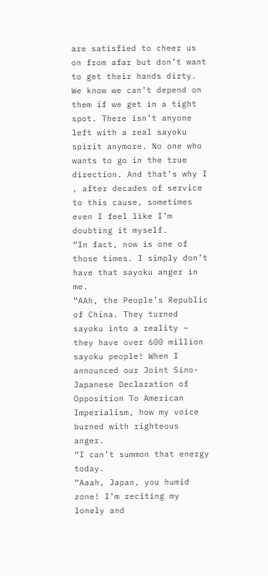are satisfied to cheer us on from afar but don’t want to get their hands dirty. We know we can’t depend on them if we get in a tight spot. There isn’t anyone left with a real sayoku spirit anymore. No one who wants to go in the true direction. And that’s why I , after decades of service to this cause, sometimes even I feel like I’m doubting it myself.
“In fact, now is one of those times. I simply don’t have that sayoku anger in me.
“AAh, the People’s Republic of China. They turned sayoku into a reality – they have over 600 million sayoku people! When I announced our Joint Sino-Japanese Declaration of Opposition To American Imperialism, how my voice burned with righteous anger.
“I can’t summon that energy today.
“Aaah, Japan, you humid zone! I’m reciting my lonely and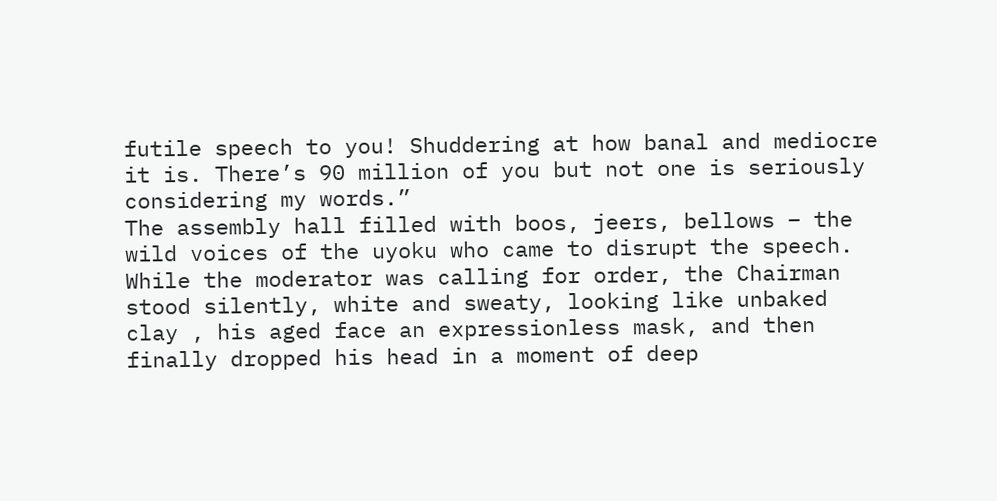futile speech to you! Shuddering at how banal and mediocre it is. There’s 90 million of you but not one is seriously considering my words.”
The assembly hall filled with boos, jeers, bellows – the wild voices of the uyoku who came to disrupt the speech. While the moderator was calling for order, the Chairman stood silently, white and sweaty, looking like unbaked clay , his aged face an expressionless mask, and then finally dropped his head in a moment of deep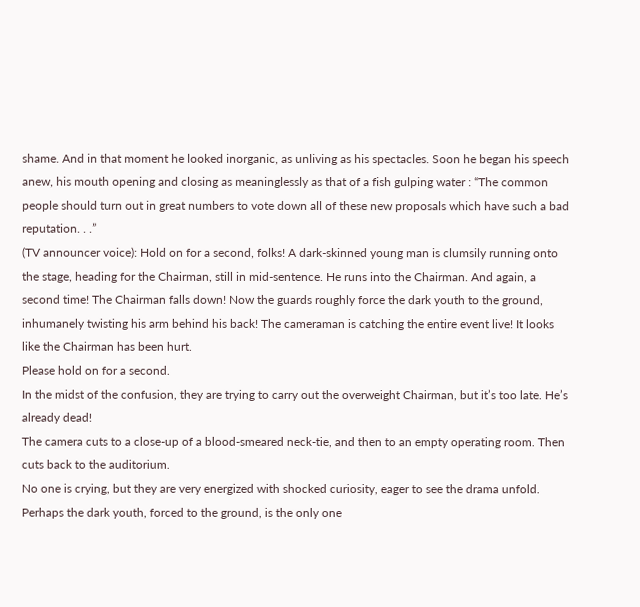shame. And in that moment he looked inorganic, as unliving as his spectacles. Soon he began his speech anew, his mouth opening and closing as meaninglessly as that of a fish gulping water : “The common people should turn out in great numbers to vote down all of these new proposals which have such a bad reputation. . .”
(TV announcer voice): Hold on for a second, folks! A dark-skinned young man is clumsily running onto the stage, heading for the Chairman, still in mid-sentence. He runs into the Chairman. And again, a second time! The Chairman falls down! Now the guards roughly force the dark youth to the ground, inhumanely twisting his arm behind his back! The cameraman is catching the entire event live! It looks like the Chairman has been hurt.
Please hold on for a second.
In the midst of the confusion, they are trying to carry out the overweight Chairman, but it’s too late. He’s already dead!
The camera cuts to a close-up of a blood-smeared neck-tie, and then to an empty operating room. Then cuts back to the auditorium.
No one is crying, but they are very energized with shocked curiosity, eager to see the drama unfold. Perhaps the dark youth, forced to the ground, is the only one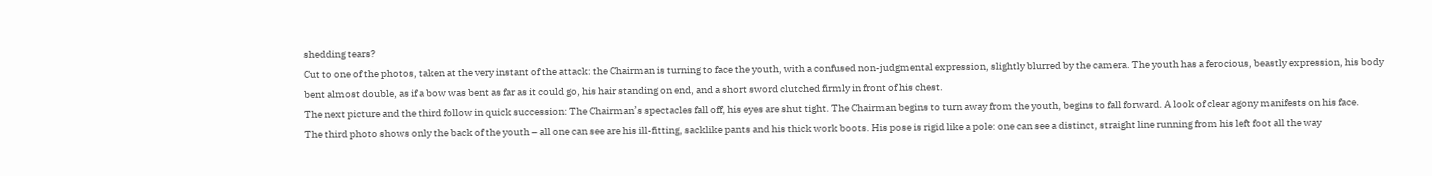shedding tears?
Cut to one of the photos, taken at the very instant of the attack: the Chairman is turning to face the youth, with a confused non-judgmental expression, slightly blurred by the camera. The youth has a ferocious, beastly expression, his body bent almost double, as if a bow was bent as far as it could go, his hair standing on end, and a short sword clutched firmly in front of his chest.
The next picture and the third follow in quick succession: The Chairman’s spectacles fall off, his eyes are shut tight. The Chairman begins to turn away from the youth, begins to fall forward. A look of clear agony manifests on his face.
The third photo shows only the back of the youth – all one can see are his ill-fitting, sacklike pants and his thick work boots. His pose is rigid like a pole: one can see a distinct, straight line running from his left foot all the way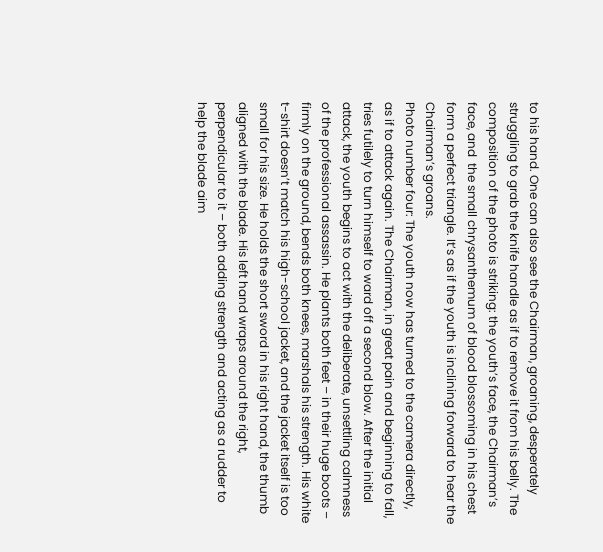to his hand. One can also see the Chairman, groaning, desperately struggling to grab the knife handle as if to remove it from his belly. The composition of the photo is striking: the youth’s face, the Chairman’s face, and  the small chrysanthemum of blood blossoming in his chest form a perfect triangle. It’s as if the youth is inclining forward to hear the Chairman’s groans.
Photo number four: The youth now has turned to the camera directly, as if to attack again. The Chairman, in great pain and beginning to fall, tries futilely to turn himself to ward off a second blow. After the initial attack, the youth begins to act with the deliberate, unsettling calmness of the professional assassin. He plants both feet – in their huge boots – firmly on the ground, bends both knees, marshals his strength. His white t-shirt doesn’t match his high-school jacket, and the jacket itself is too small for his size. He holds the short sword in his right hand, the thumb aligned with the blade. His left hand wraps around the right, perpendicular to it – both adding strength and acting as a rudder to help the blade aim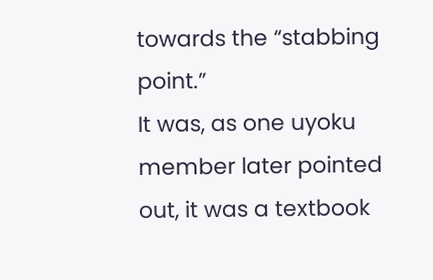towards the “stabbing point.”
It was, as one uyoku member later pointed out, it was a textbook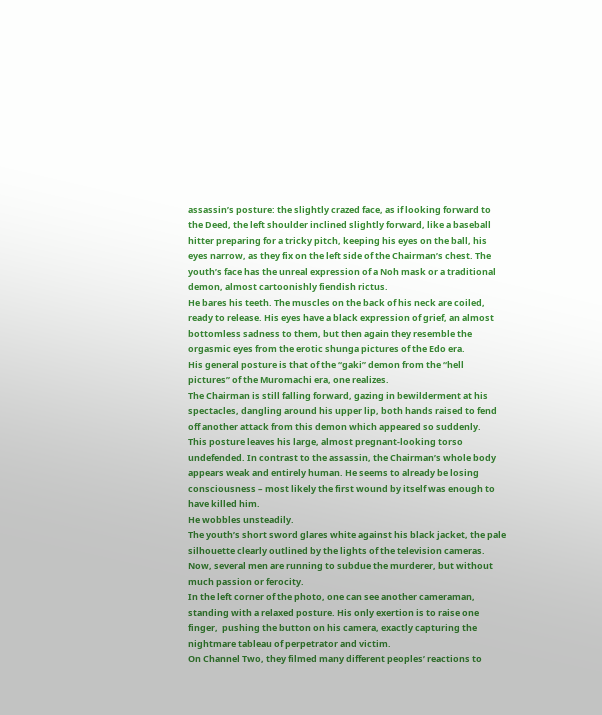assassin’s posture: the slightly crazed face, as if looking forward to the Deed, the left shoulder inclined slightly forward, like a baseball hitter preparing for a tricky pitch, keeping his eyes on the ball, his eyes narrow, as they fix on the left side of the Chairman’s chest. The youth’s face has the unreal expression of a Noh mask or a traditional demon, almost cartoonishly fiendish rictus.
He bares his teeth. The muscles on the back of his neck are coiled, ready to release. His eyes have a black expression of grief, an almost bottomless sadness to them, but then again they resemble the orgasmic eyes from the erotic shunga pictures of the Edo era.
His general posture is that of the “gaki” demon from the “hell pictures” of the Muromachi era, one realizes.
The Chairman is still falling forward, gazing in bewilderment at his spectacles, dangling around his upper lip, both hands raised to fend off another attack from this demon which appeared so suddenly.
This posture leaves his large, almost pregnant-looking torso undefended. In contrast to the assassin, the Chairman’s whole body appears weak and entirely human. He seems to already be losing consciousness – most likely the first wound by itself was enough to have killed him.
He wobbles unsteadily.
The youth’s short sword glares white against his black jacket, the pale silhouette clearly outlined by the lights of the television cameras. Now, several men are running to subdue the murderer, but without much passion or ferocity.
In the left corner of the photo, one can see another cameraman, standing with a relaxed posture. His only exertion is to raise one finger,  pushing the button on his camera, exactly capturing the nightmare tableau of perpetrator and victim.
On Channel Two, they filmed many different peoples’ reactions to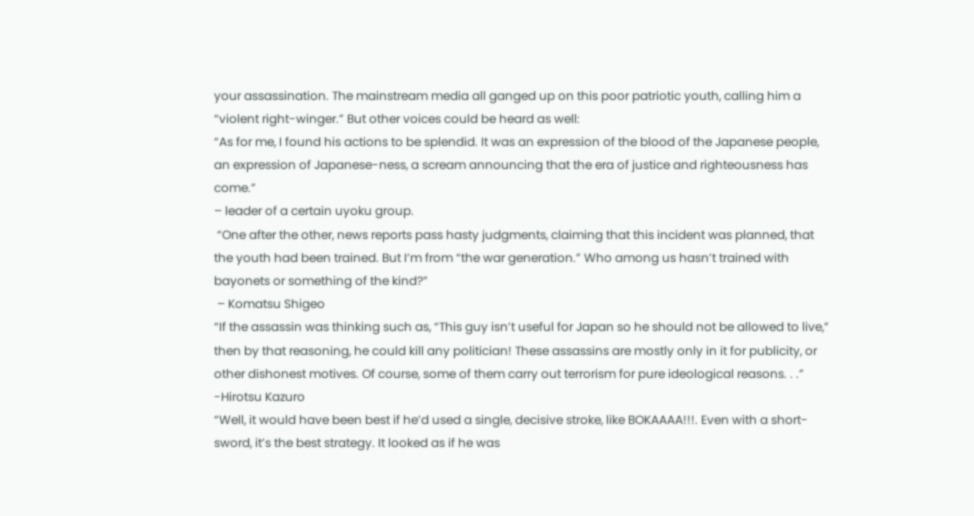your assassination. The mainstream media all ganged up on this poor patriotic youth, calling him a “violent right-winger.” But other voices could be heard as well:
“As for me, I found his actions to be splendid. It was an expression of the blood of the Japanese people, an expression of Japanese-ness, a scream announcing that the era of justice and righteousness has come.”
– leader of a certain uyoku group.
 “One after the other, news reports pass hasty judgments, claiming that this incident was planned, that the youth had been trained. But I’m from “the war generation.” Who among us hasn’t trained with bayonets or something of the kind?”
 – Komatsu Shigeo
“If the assassin was thinking such as, “This guy isn’t useful for Japan so he should not be allowed to live,” then by that reasoning, he could kill any politician! These assassins are mostly only in it for publicity, or other dishonest motives. Of course, some of them carry out terrorism for pure ideological reasons. . .”
-Hirotsu Kazuro
“Well, it would have been best if he’d used a single, decisive stroke, like BOKAAAA!!!. Even with a short-sword, it’s the best strategy. It looked as if he was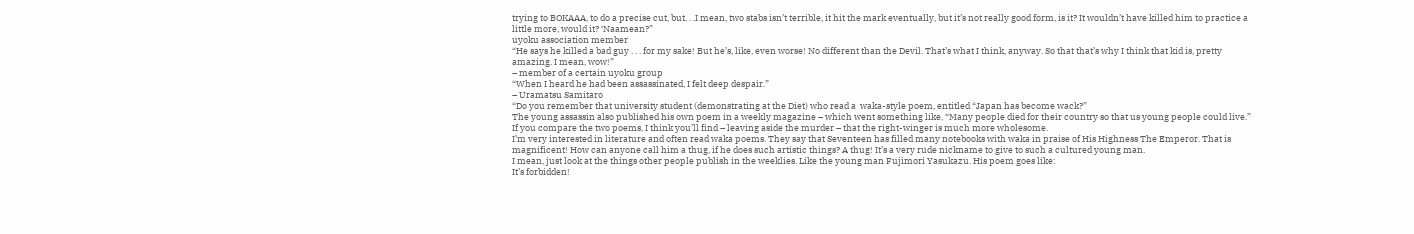trying to BOKAAA, to do a precise cut, but. . .I mean, two stabs isn’t terrible, it hit the mark eventually, but it’s not really good form, is it? It wouldn’t have killed him to practice a little more, would it? ‘Naamean?”
uyoku association member
“He says he killed a bad guy . . . for my sake! But he’s, like, even worse! No different than the Devil. That’s what I think, anyway. So that that’s why I think that kid is, pretty amazing. I mean, wow!”
– member of a certain uyoku group
“When I heard he had been assassinated, I felt deep despair.”
– Uramatsu Samitaro
“Do you remember that university student (demonstrating at the Diet) who read a  waka-style poem, entitled “Japan has become wack?”
The young assassin also published his own poem in a weekly magazine – which went something like, “Many people died for their country so that us young people could live.”
If you compare the two poems, I think you’ll find – leaving aside the murder – that the right-winger is much more wholesome.
I’m very interested in literature and often read waka poems. They say that Seventeen has filled many notebooks with waka in praise of His Highness The Emperor. That is magnificent! How can anyone call him a thug, if he does such artistic things? A thug! It’s a very rude nickname to give to such a cultured young man.
I mean, just look at the things other people publish in the weeklies. Like the young man Fujimori Yasukazu. His poem goes like:
It’s forbidden!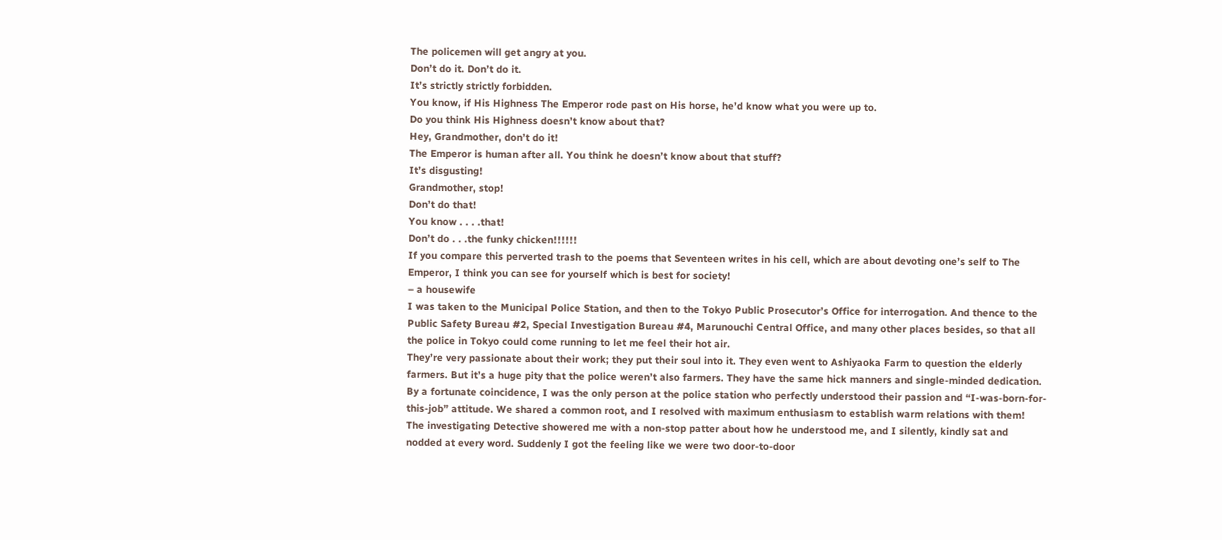The policemen will get angry at you.
Don’t do it. Don’t do it.
It’s strictly strictly forbidden.
You know, if His Highness The Emperor rode past on His horse, he’d know what you were up to.
Do you think His Highness doesn’t know about that?
Hey, Grandmother, don’t do it!
The Emperor is human after all. You think he doesn’t know about that stuff?
It’s disgusting!
Grandmother, stop!
Don’t do that!
You know . . . .that!
Don’t do . . .the funky chicken!!!!!!
If you compare this perverted trash to the poems that Seventeen writes in his cell, which are about devoting one’s self to The Emperor, I think you can see for yourself which is best for society!
– a housewife
I was taken to the Municipal Police Station, and then to the Tokyo Public Prosecutor’s Office for interrogation. And thence to the Public Safety Bureau #2, Special Investigation Bureau #4, Marunouchi Central Office, and many other places besides, so that all the police in Tokyo could come running to let me feel their hot air.
They’re very passionate about their work; they put their soul into it. They even went to Ashiyaoka Farm to question the elderly farmers. But it’s a huge pity that the police weren’t also farmers. They have the same hick manners and single-minded dedication. By a fortunate coincidence, I was the only person at the police station who perfectly understood their passion and “I-was-born-for-this-job” attitude. We shared a common root, and I resolved with maximum enthusiasm to establish warm relations with them!
The investigating Detective showered me with a non-stop patter about how he understood me, and I silently, kindly sat and nodded at every word. Suddenly I got the feeling like we were two door-to-door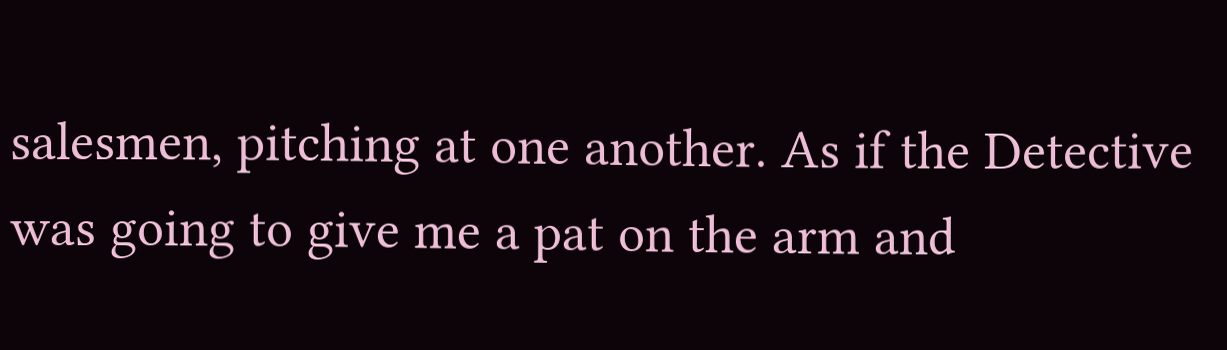salesmen, pitching at one another. As if the Detective was going to give me a pat on the arm and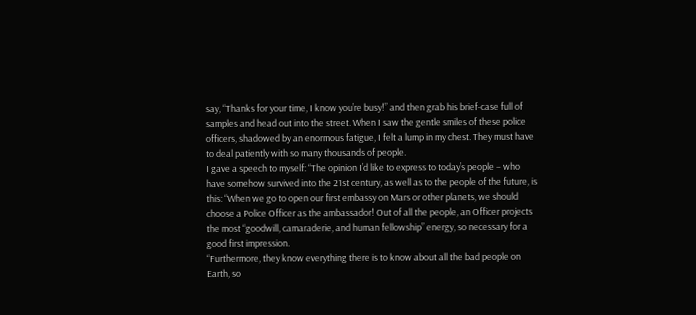say, “Thanks for your time, I know you’re busy!” and then grab his brief-case full of samples and head out into the street. When I saw the gentle smiles of these police officers, shadowed by an enormous fatigue, I felt a lump in my chest. They must have to deal patiently with so many thousands of people.
I gave a speech to myself: “The opinion I’d like to express to today’s people – who have somehow survived into the 21st century, as well as to the people of the future, is this: “When we go to open our first embassy on Mars or other planets, we should choose a Police Officer as the ambassador! Out of all the people, an Officer projects the most “goodwill, camaraderie, and human fellowship” energy, so necessary for a good first impression.
“Furthermore, they know everything there is to know about all the bad people on Earth, so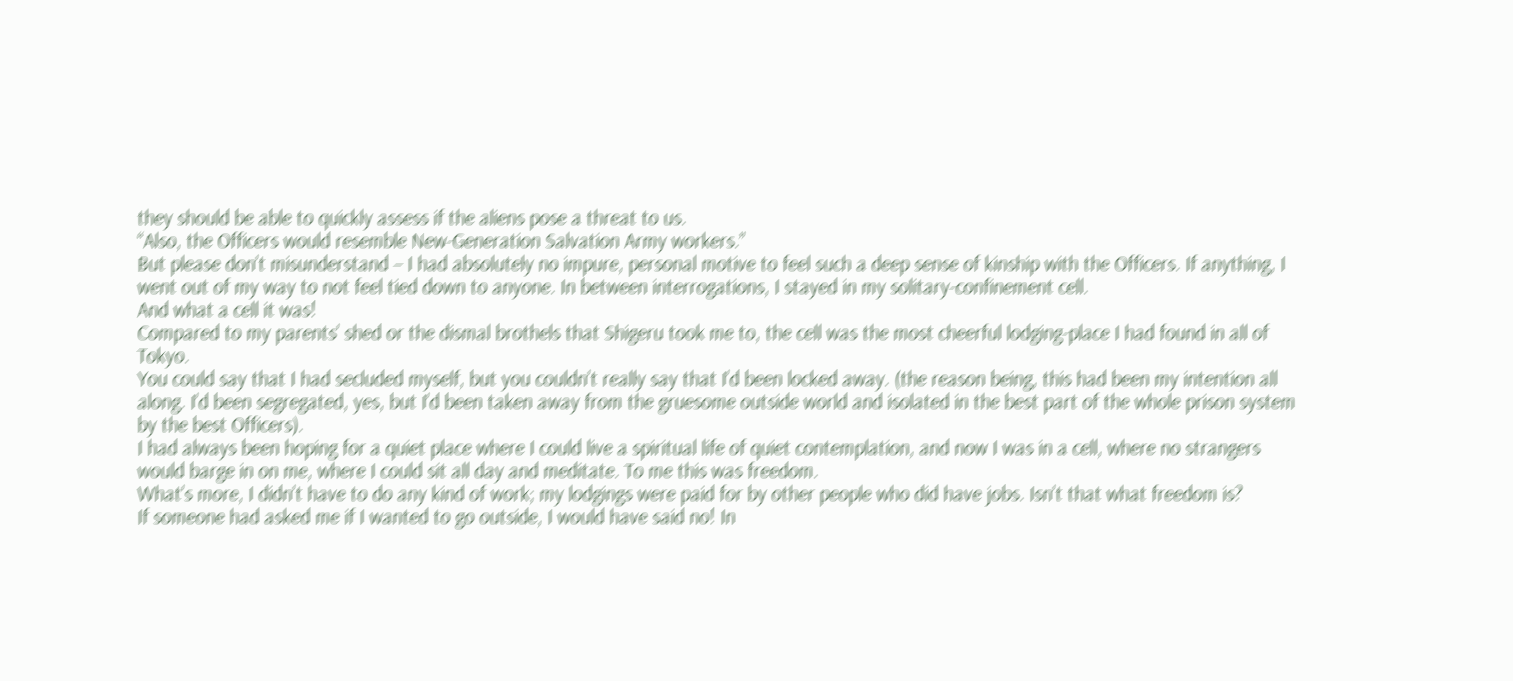they should be able to quickly assess if the aliens pose a threat to us.
“Also, the Officers would resemble New-Generation Salvation Army workers.”
But please don’t misunderstand – I had absolutely no impure, personal motive to feel such a deep sense of kinship with the Officers. If anything, I went out of my way to not feel tied down to anyone. In between interrogations, I stayed in my solitary-confinement cell.
And what a cell it was!
Compared to my parents’ shed or the dismal brothels that Shigeru took me to, the cell was the most cheerful lodging-place I had found in all of Tokyo.
You could say that I had secluded myself, but you couldn’t really say that I’d been locked away. (the reason being, this had been my intention all along. I’d been segregated, yes, but I’d been taken away from the gruesome outside world and isolated in the best part of the whole prison system by the best Officers).
I had always been hoping for a quiet place where I could live a spiritual life of quiet contemplation, and now I was in a cell, where no strangers would barge in on me, where I could sit all day and meditate. To me this was freedom.
What’s more, I didn’t have to do any kind of work; my lodgings were paid for by other people who did have jobs. Isn’t that what freedom is?
If someone had asked me if I wanted to go outside, I would have said no! In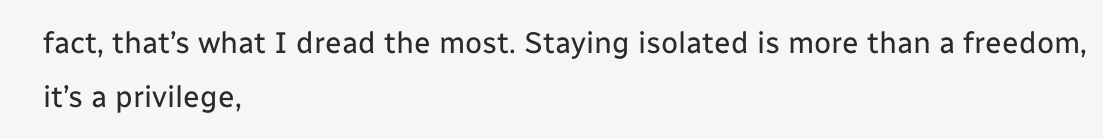fact, that’s what I dread the most. Staying isolated is more than a freedom, it’s a privilege,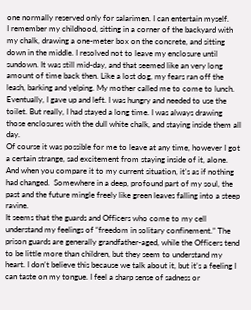one normally reserved only for salarimen. I can entertain myself.
I remember my childhood, sitting in a corner of the backyard with my chalk, drawing a one-meter box on the concrete, and sitting down in the middle. I resolved not to leave my enclosure until sundown. It was still mid-day, and that seemed like an very long amount of time back then. Like a lost dog, my fears ran off the leash, barking and yelping. My mother called me to come to lunch. Eventually, I gave up and left. I was hungry and needed to use the toilet. But really, I had stayed a long time. I was always drawing those enclosures with the dull white chalk, and staying inside them all day.
Of course it was possible for me to leave at any time, however I got a certain strange, sad excitement from staying inside of it, alone. And when you compare it to my current situation, it’s as if nothing had changed.  Somewhere in a deep, profound part of my soul, the past and the future mingle freely like green leaves falling into a steep ravine.
It seems that the guards and Officers who come to my cell understand my feelings of “freedom in solitary confinement.” The prison guards are generally grandfather-aged, while the Officers tend to be little more than children, but they seem to understand my heart. I don’t believe this because we talk about it, but it’s a feeling I can taste on my tongue. I feel a sharp sense of sadness or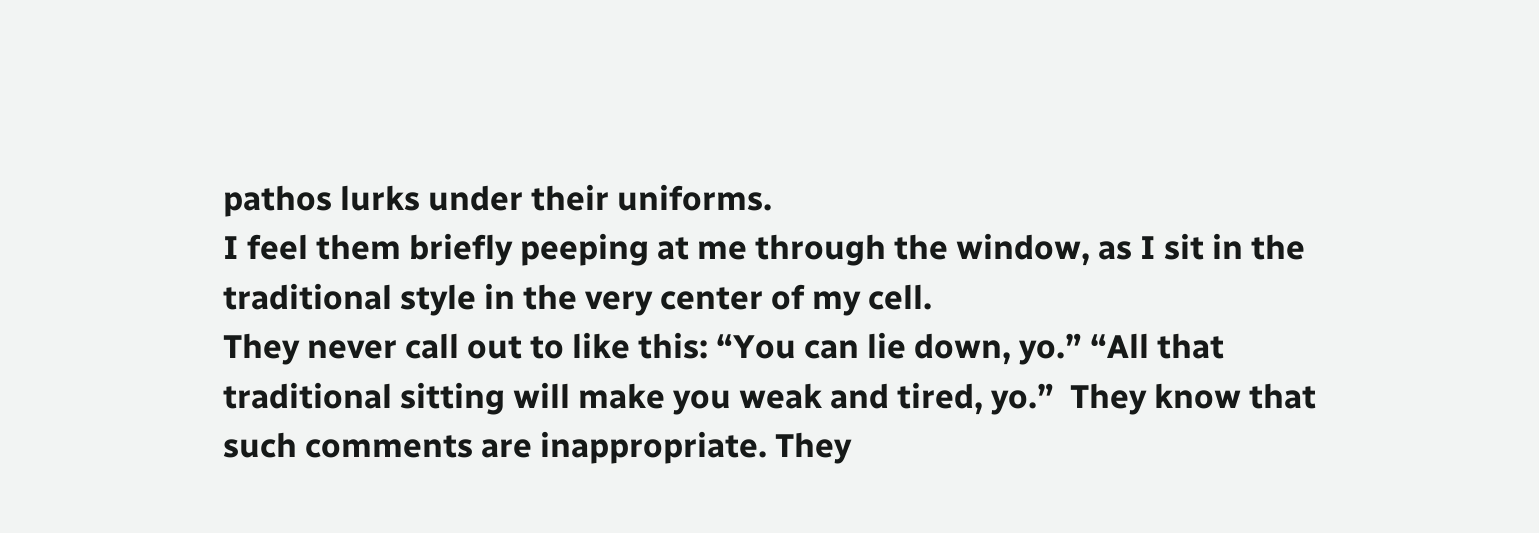pathos lurks under their uniforms.
I feel them briefly peeping at me through the window, as I sit in the traditional style in the very center of my cell.
They never call out to like this: “You can lie down, yo.” “All that traditional sitting will make you weak and tired, yo.”  They know that such comments are inappropriate. They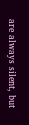are always silent, but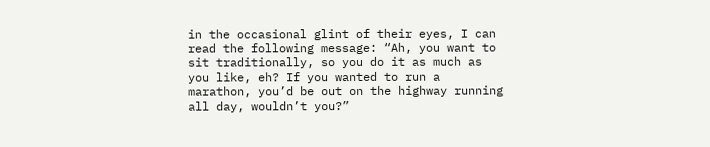in the occasional glint of their eyes, I can read the following message: “Ah, you want to sit traditionally, so you do it as much as you like, eh? If you wanted to run a marathon, you’d be out on the highway running all day, wouldn’t you?”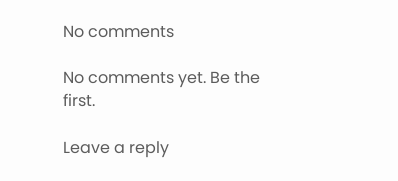No comments

No comments yet. Be the first.

Leave a reply